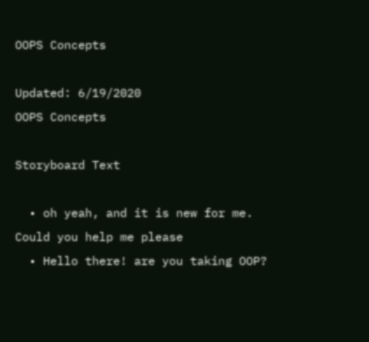OOPS Concepts

Updated: 6/19/2020
OOPS Concepts

Storyboard Text

  • oh yeah, and it is new for me. Could you help me please
  • Hello there! are you taking OOP?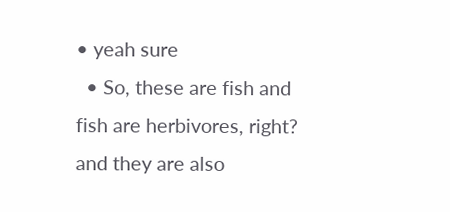• yeah sure
  • So, these are fish and fish are herbivores, right? and they are also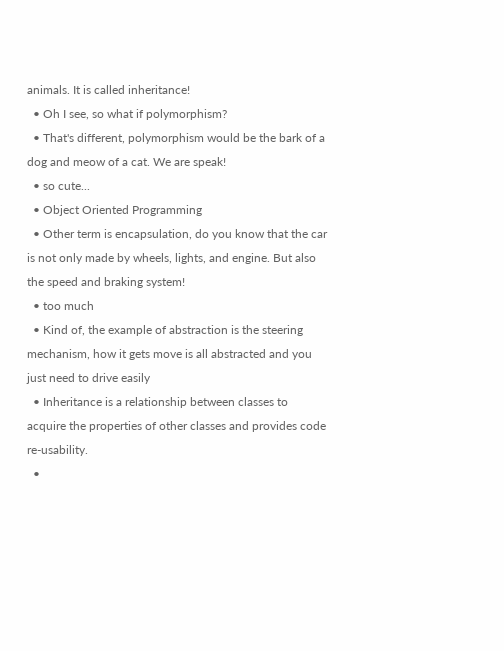animals. It is called inheritance!
  • Oh I see, so what if polymorphism?
  • That's different, polymorphism would be the bark of a dog and meow of a cat. We are speak!
  • so cute...
  • Object Oriented Programming
  • Other term is encapsulation, do you know that the car is not only made by wheels, lights, and engine. But also the speed and braking system!
  • too much
  • Kind of, the example of abstraction is the steering mechanism, how it gets move is all abstracted and you just need to drive easily
  • Inheritance is a relationship between classes to acquire the properties of other classes and provides code re-usability.
  •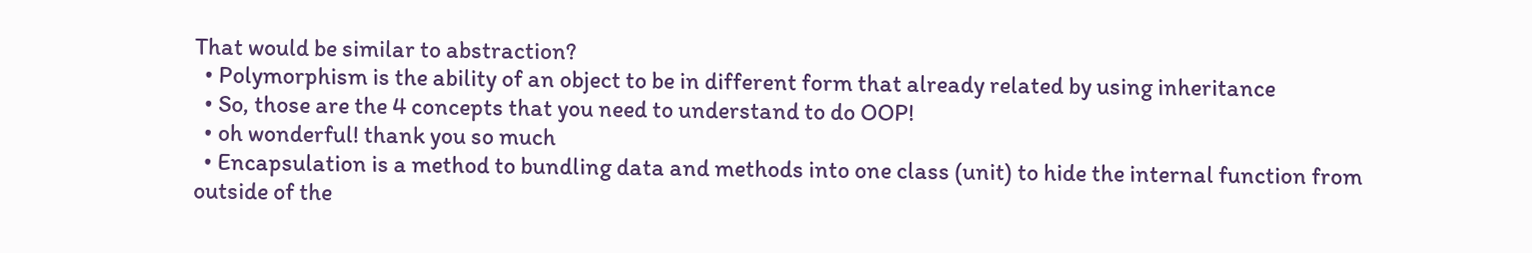That would be similar to abstraction?
  • Polymorphism is the ability of an object to be in different form that already related by using inheritance
  • So, those are the 4 concepts that you need to understand to do OOP!
  • oh wonderful! thank you so much
  • Encapsulation is a method to bundling data and methods into one class (unit) to hide the internal function from outside of the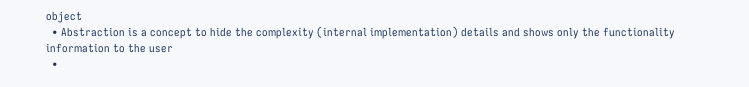object
  • Abstraction is a concept to hide the complexity (internal implementation) details and shows only the functionality information to the user
  •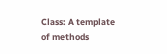Class: A template of methods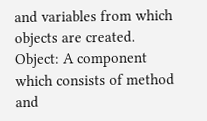and variables from which objects are created. Object: A component which consists of method and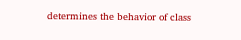determines the behavior of class